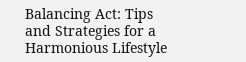Balancing Act: Tips and Strategies for a Harmonious Lifestyle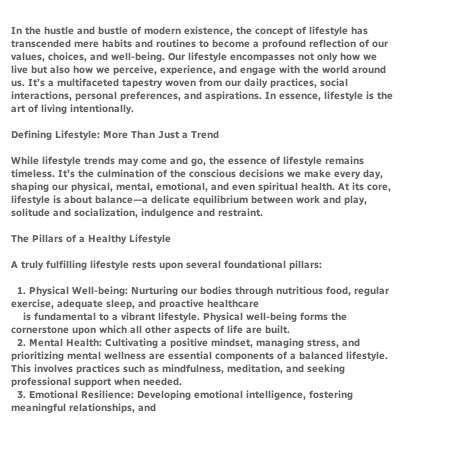In the hustle and bustle of modern existence, the concept of lifestyle has transcended mere habits and routines to become a profound reflection of our values, choices, and well-being. Our lifestyle encompasses not only how we live but also how we perceive, experience, and engage with the world around us. It’s a multifaceted tapestry woven from our daily practices, social interactions, personal preferences, and aspirations. In essence, lifestyle is the art of living intentionally.

Defining Lifestyle: More Than Just a Trend

While lifestyle trends may come and go, the essence of lifestyle remains timeless. It’s the culmination of the conscious decisions we make every day, shaping our physical, mental, emotional, and even spiritual health. At its core, lifestyle is about balance—a delicate equilibrium between work and play, solitude and socialization, indulgence and restraint.

The Pillars of a Healthy Lifestyle

A truly fulfilling lifestyle rests upon several foundational pillars:

  1. Physical Well-being: Nurturing our bodies through nutritious food, regular exercise, adequate sleep, and proactive healthcare
    is fundamental to a vibrant lifestyle. Physical well-being forms the cornerstone upon which all other aspects of life are built.
  2. Mental Health: Cultivating a positive mindset, managing stress, and prioritizing mental wellness are essential components of a balanced lifestyle. This involves practices such as mindfulness, meditation, and seeking professional support when needed.
  3. Emotional Resilience: Developing emotional intelligence, fostering meaningful relationships, and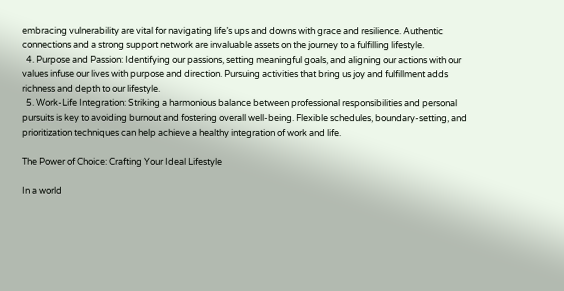embracing vulnerability are vital for navigating life’s ups and downs with grace and resilience. Authentic connections and a strong support network are invaluable assets on the journey to a fulfilling lifestyle.
  4. Purpose and Passion: Identifying our passions, setting meaningful goals, and aligning our actions with our values infuse our lives with purpose and direction. Pursuing activities that bring us joy and fulfillment adds richness and depth to our lifestyle.
  5. Work-Life Integration: Striking a harmonious balance between professional responsibilities and personal pursuits is key to avoiding burnout and fostering overall well-being. Flexible schedules, boundary-setting, and prioritization techniques can help achieve a healthy integration of work and life.

The Power of Choice: Crafting Your Ideal Lifestyle

In a world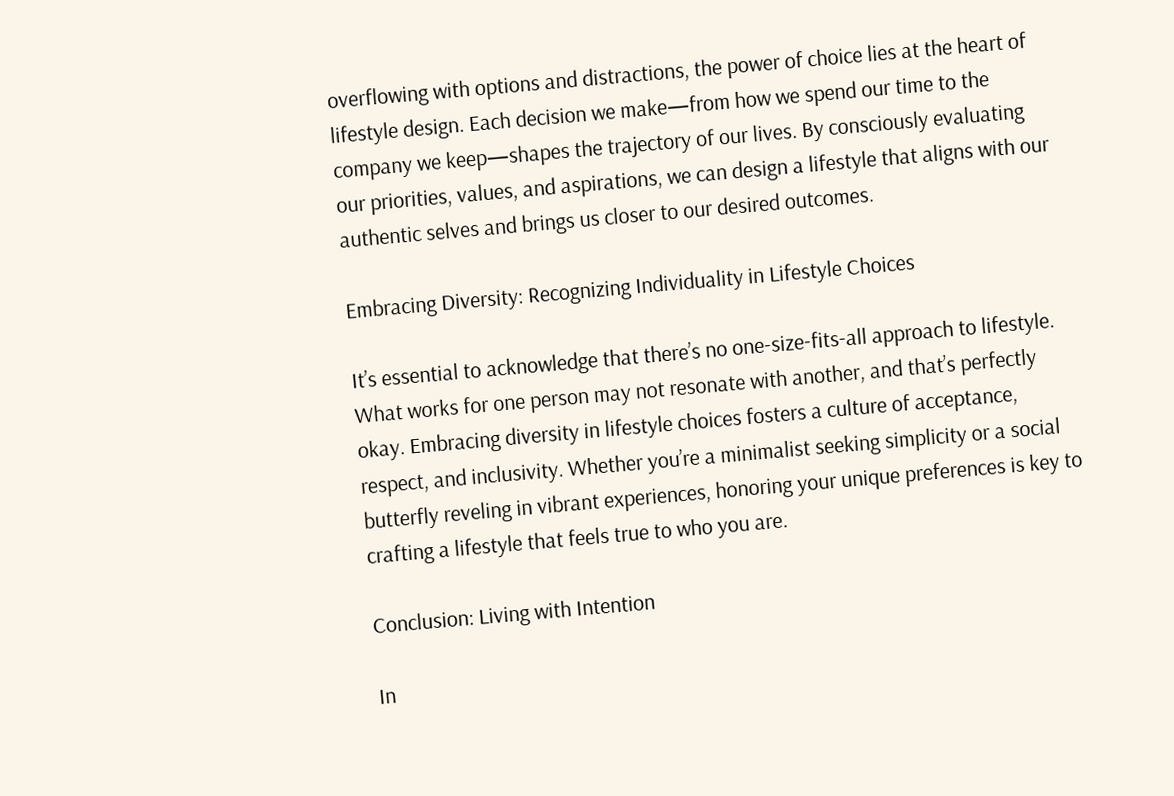overflowing with options and distractions, the power of choice lies at the heart of lifestyle design. Each decision we make—from how we spend our time to the company we keep—shapes the trajectory of our lives. By consciously evaluating our priorities, values, and aspirations, we can design a lifestyle that aligns with our authentic selves and brings us closer to our desired outcomes.

Embracing Diversity: Recognizing Individuality in Lifestyle Choices

It’s essential to acknowledge that there’s no one-size-fits-all approach to lifestyle. What works for one person may not resonate with another, and that’s perfectly okay. Embracing diversity in lifestyle choices fosters a culture of acceptance, respect, and inclusivity. Whether you’re a minimalist seeking simplicity or a social butterfly reveling in vibrant experiences, honoring your unique preferences is key to crafting a lifestyle that feels true to who you are.

Conclusion: Living with Intention

In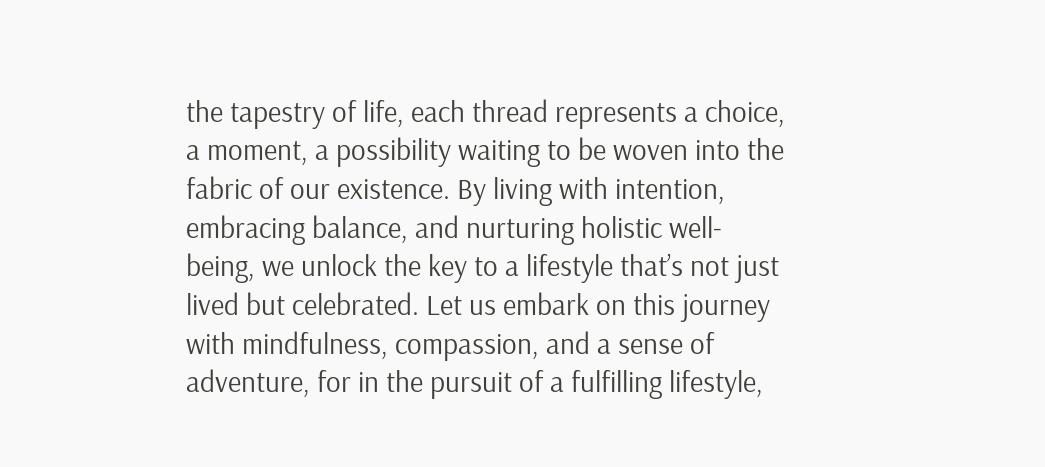the tapestry of life, each thread represents a choice, a moment, a possibility waiting to be woven into the fabric of our existence. By living with intention, embracing balance, and nurturing holistic well-being, we unlock the key to a lifestyle that’s not just lived but celebrated. Let us embark on this journey with mindfulness, compassion, and a sense of adventure, for in the pursuit of a fulfilling lifestyle,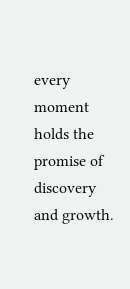every moment holds the promise of discovery and growth.